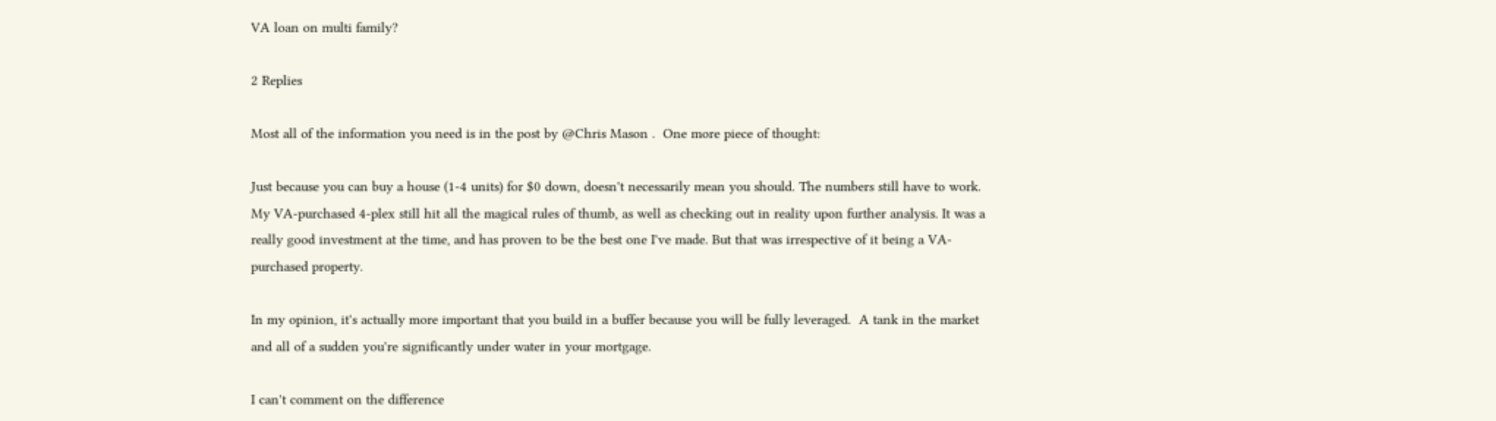VA loan on multi family?

2 Replies

Most all of the information you need is in the post by @Chris Mason .  One more piece of thought:

Just because you can buy a house (1-4 units) for $0 down, doesn't necessarily mean you should. The numbers still have to work. My VA-purchased 4-plex still hit all the magical rules of thumb, as well as checking out in reality upon further analysis. It was a really good investment at the time, and has proven to be the best one I've made. But that was irrespective of it being a VA-purchased property.

In my opinion, it's actually more important that you build in a buffer because you will be fully leveraged.  A tank in the market and all of a sudden you're significantly under water in your mortgage.

I can't comment on the difference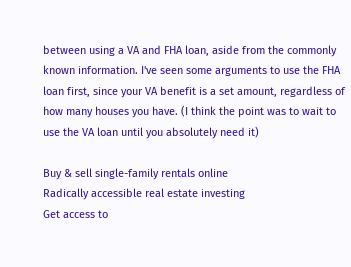between using a VA and FHA loan, aside from the commonly known information. I've seen some arguments to use the FHA loan first, since your VA benefit is a set amount, regardless of how many houses you have. (I think the point was to wait to use the VA loan until you absolutely need it)

Buy & sell single-family rentals online
Radically accessible real estate investing
Get access to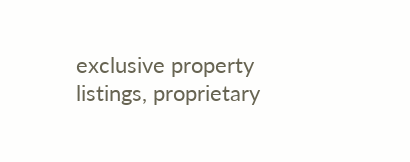exclusive property listings, proprietary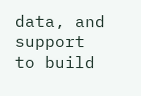data, and support to build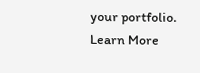your portfolio.
Learn More